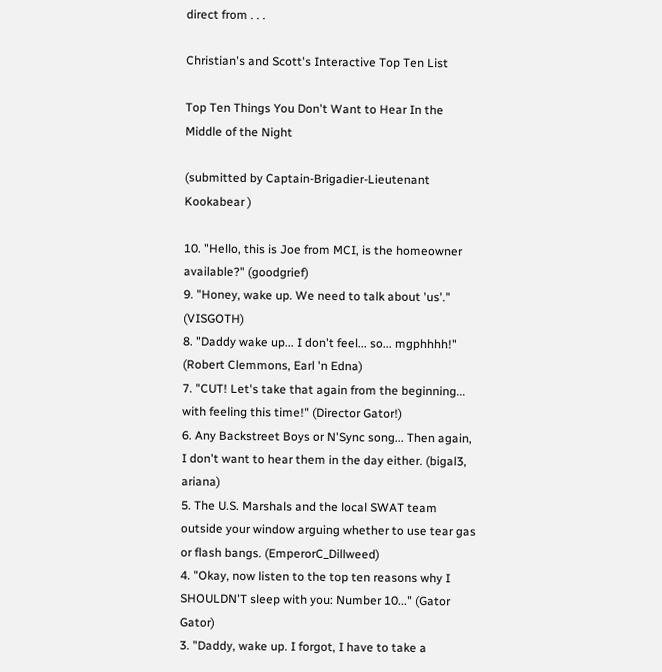direct from . . .

Christian's and Scott's Interactive Top Ten List

Top Ten Things You Don't Want to Hear In the Middle of the Night

(submitted by Captain-Brigadier-Lieutenant Kookabear )

10. "Hello, this is Joe from MCI, is the homeowner available?" (goodgrief)
9. "Honey, wake up. We need to talk about 'us'." (VISGOTH)
8. "Daddy wake up... I don't feel... so... mgphhhh!" (Robert Clemmons, Earl 'n Edna)
7. "CUT! Let's take that again from the beginning... with feeling this time!" (Director Gator!)
6. Any Backstreet Boys or N'Sync song... Then again, I don't want to hear them in the day either. (bigal3, ariana)
5. The U.S. Marshals and the local SWAT team outside your window arguing whether to use tear gas or flash bangs. (EmperorC_Dillweed)
4. "Okay, now listen to the top ten reasons why I SHOULDN'T sleep with you: Number 10..." (Gator Gator)
3. "Daddy, wake up. I forgot, I have to take a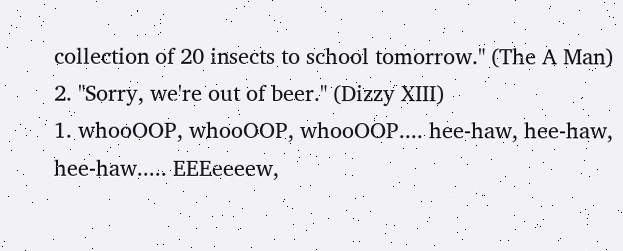collection of 20 insects to school tomorrow." (The A Man)
2. "Sorry, we're out of beer." (Dizzy XIII)
1. whooOOP, whooOOP, whooOOP.... hee-haw, hee-haw, hee-haw..... EEEeeeew,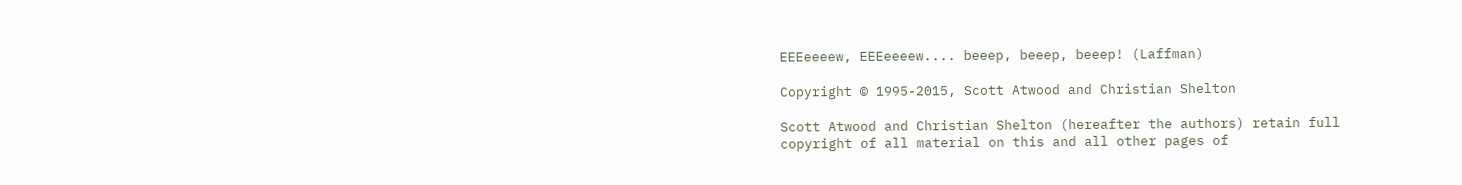EEEeeeew, EEEeeeew.... beeep, beeep, beeep! (Laffman)

Copyright © 1995-2015, Scott Atwood and Christian Shelton

Scott Atwood and Christian Shelton (hereafter the authors) retain full copyright of all material on this and all other pages of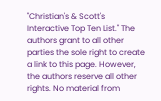"Christian's & Scott's Interactive Top Ten List." The authors grant to all other parties the sole right to create a link to this page. However, the authors reserve all other rights. No material from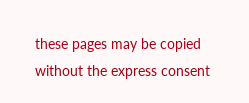these pages may be copied without the express consent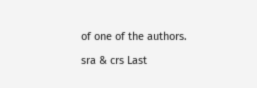of one of the authors.

sra & crs Last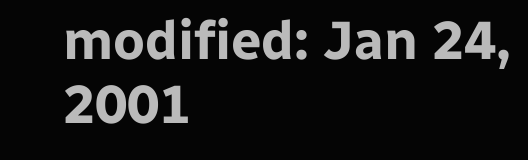modified: Jan 24, 2001